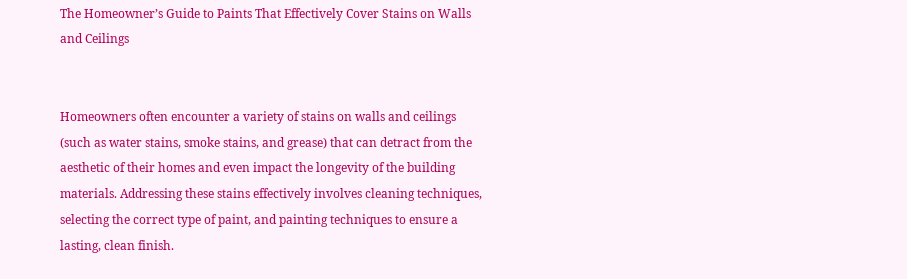The Homeowner’s Guide to Paints That Effectively Cover Stains on Walls and Ceilings


Homeowners often encounter a variety of stains on walls and ceilings (such as water stains, smoke stains, and grease) that can detract from the aesthetic of their homes and even impact the longevity of the building materials. Addressing these stains effectively involves cleaning techniques, selecting the correct type of paint, and painting techniques to ensure a lasting, clean finish.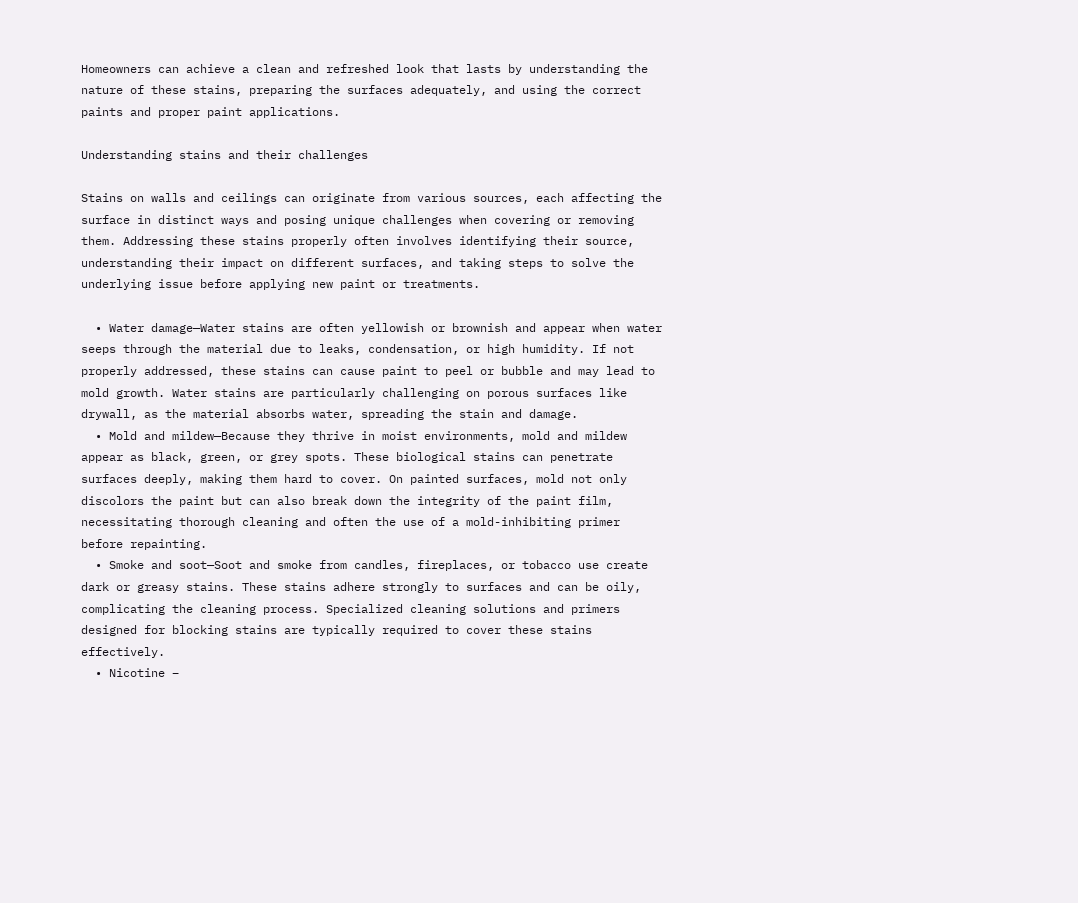Homeowners can achieve a clean and refreshed look that lasts by understanding the nature of these stains, preparing the surfaces adequately, and using the correct paints and proper paint applications.

Understanding stains and their challenges

Stains on walls and ceilings can originate from various sources, each affecting the surface in distinct ways and posing unique challenges when covering or removing them. Addressing these stains properly often involves identifying their source, understanding their impact on different surfaces, and taking steps to solve the underlying issue before applying new paint or treatments.

  • Water damage—Water stains are often yellowish or brownish and appear when water seeps through the material due to leaks, condensation, or high humidity. If not properly addressed, these stains can cause paint to peel or bubble and may lead to mold growth. Water stains are particularly challenging on porous surfaces like drywall, as the material absorbs water, spreading the stain and damage.
  • Mold and mildew—Because they thrive in moist environments, mold and mildew appear as black, green, or grey spots. These biological stains can penetrate surfaces deeply, making them hard to cover. On painted surfaces, mold not only discolors the paint but can also break down the integrity of the paint film, necessitating thorough cleaning and often the use of a mold-inhibiting primer before repainting.
  • Smoke and soot—Soot and smoke from candles, fireplaces, or tobacco use create dark or greasy stains. These stains adhere strongly to surfaces and can be oily, complicating the cleaning process. Specialized cleaning solutions and primers designed for blocking stains are typically required to cover these stains effectively.
  • Nicotine –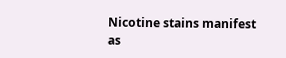Nicotine stains manifest as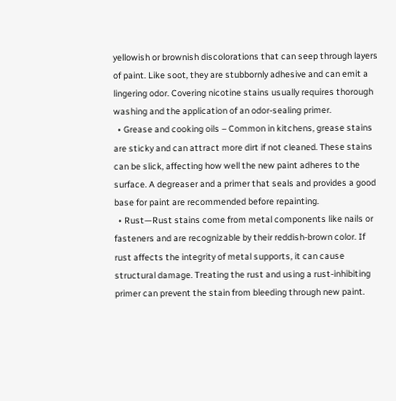yellowish or brownish discolorations that can seep through layers of paint. Like soot, they are stubbornly adhesive and can emit a lingering odor. Covering nicotine stains usually requires thorough washing and the application of an odor-sealing primer.
  • Grease and cooking oils – Common in kitchens, grease stains are sticky and can attract more dirt if not cleaned. These stains can be slick, affecting how well the new paint adheres to the surface. A degreaser and a primer that seals and provides a good base for paint are recommended before repainting.
  • Rust—Rust stains come from metal components like nails or fasteners and are recognizable by their reddish-brown color. If rust affects the integrity of metal supports, it can cause structural damage. Treating the rust and using a rust-inhibiting primer can prevent the stain from bleeding through new paint.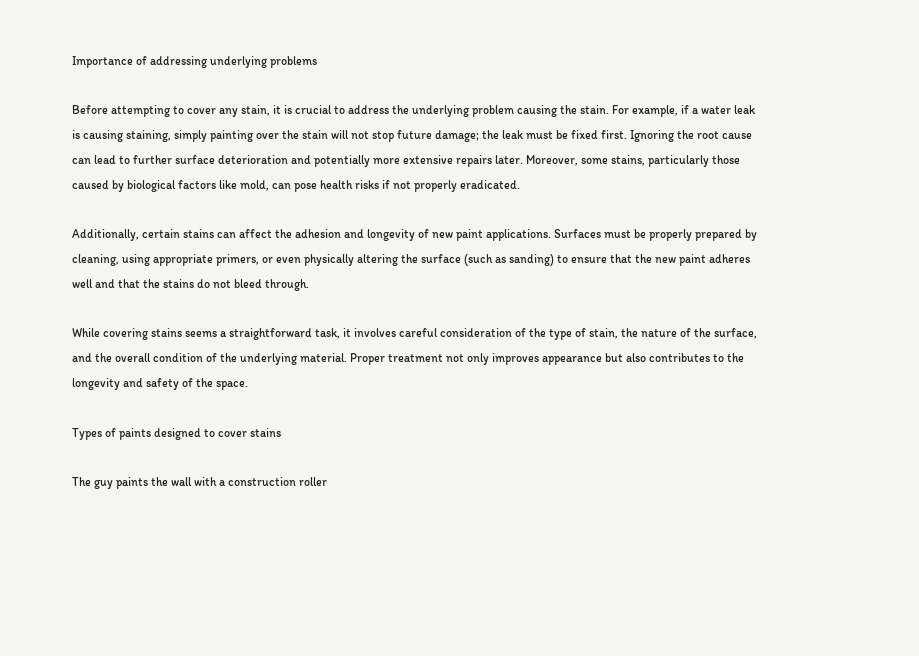Importance of addressing underlying problems

Before attempting to cover any stain, it is crucial to address the underlying problem causing the stain. For example, if a water leak is causing staining, simply painting over the stain will not stop future damage; the leak must be fixed first. Ignoring the root cause can lead to further surface deterioration and potentially more extensive repairs later. Moreover, some stains, particularly those caused by biological factors like mold, can pose health risks if not properly eradicated.

Additionally, certain stains can affect the adhesion and longevity of new paint applications. Surfaces must be properly prepared by cleaning, using appropriate primers, or even physically altering the surface (such as sanding) to ensure that the new paint adheres well and that the stains do not bleed through.

While covering stains seems a straightforward task, it involves careful consideration of the type of stain, the nature of the surface, and the overall condition of the underlying material. Proper treatment not only improves appearance but also contributes to the longevity and safety of the space.

Types of paints designed to cover stains

The guy paints the wall with a construction roller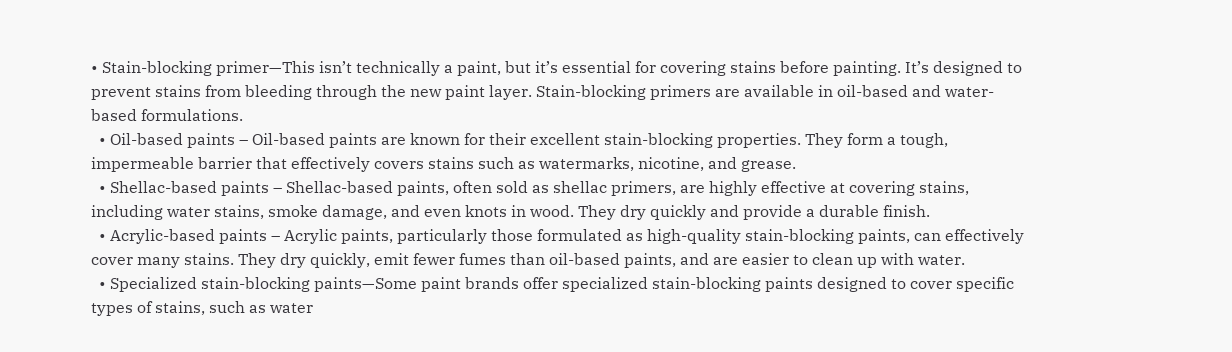• Stain-blocking primer—This isn’t technically a paint, but it’s essential for covering stains before painting. It’s designed to prevent stains from bleeding through the new paint layer. Stain-blocking primers are available in oil-based and water-based formulations.
  • Oil-based paints – Oil-based paints are known for their excellent stain-blocking properties. They form a tough, impermeable barrier that effectively covers stains such as watermarks, nicotine, and grease.
  • Shellac-based paints – Shellac-based paints, often sold as shellac primers, are highly effective at covering stains, including water stains, smoke damage, and even knots in wood. They dry quickly and provide a durable finish.
  • Acrylic-based paints – Acrylic paints, particularly those formulated as high-quality stain-blocking paints, can effectively cover many stains. They dry quickly, emit fewer fumes than oil-based paints, and are easier to clean up with water.
  • Specialized stain-blocking paints—Some paint brands offer specialized stain-blocking paints designed to cover specific types of stains, such as water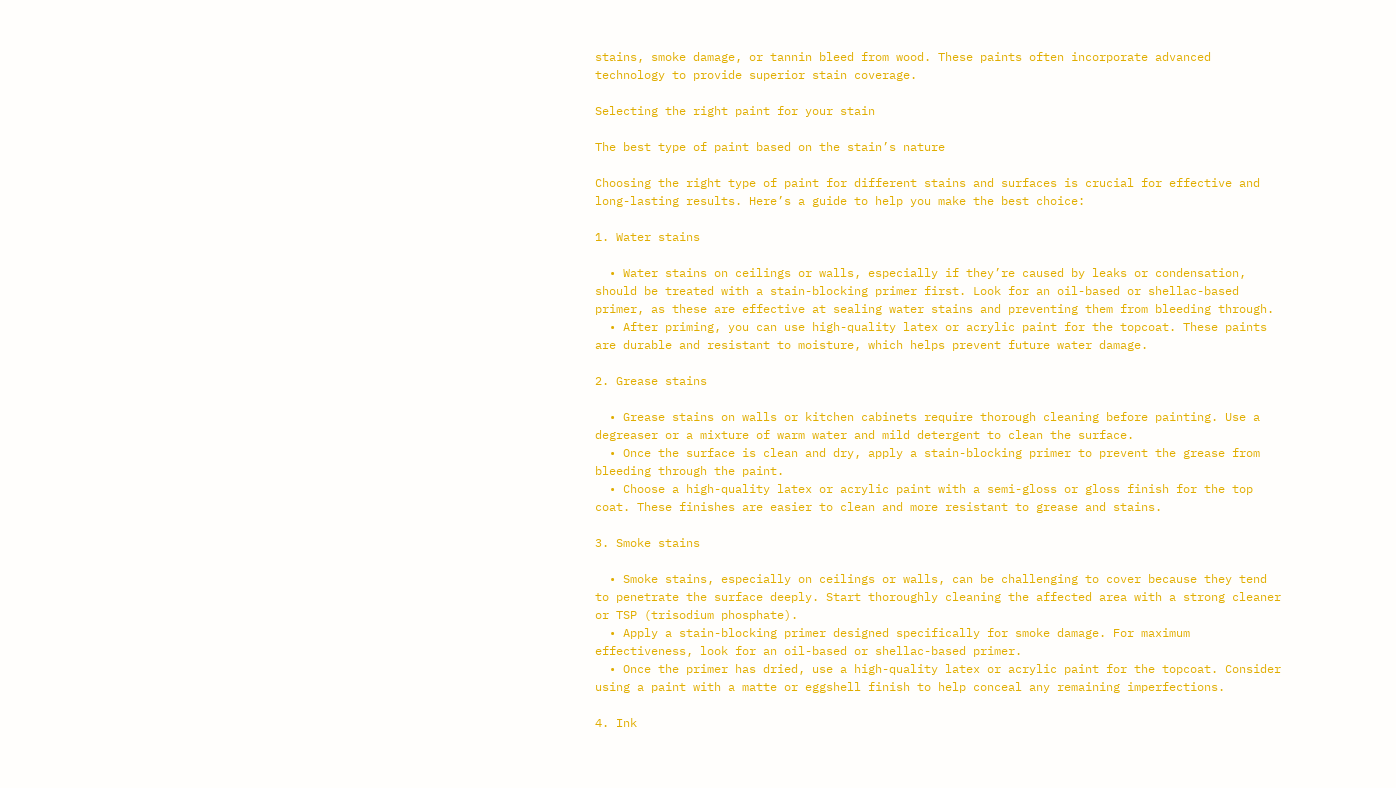stains, smoke damage, or tannin bleed from wood. These paints often incorporate advanced technology to provide superior stain coverage.

Selecting the right paint for your stain

The best type of paint based on the stain’s nature

Choosing the right type of paint for different stains and surfaces is crucial for effective and long-lasting results. Here’s a guide to help you make the best choice:

1. Water stains

  • Water stains on ceilings or walls, especially if they’re caused by leaks or condensation, should be treated with a stain-blocking primer first. Look for an oil-based or shellac-based primer, as these are effective at sealing water stains and preventing them from bleeding through.
  • After priming, you can use high-quality latex or acrylic paint for the topcoat. These paints are durable and resistant to moisture, which helps prevent future water damage.

2. Grease stains

  • Grease stains on walls or kitchen cabinets require thorough cleaning before painting. Use a degreaser or a mixture of warm water and mild detergent to clean the surface.
  • Once the surface is clean and dry, apply a stain-blocking primer to prevent the grease from bleeding through the paint.
  • Choose a high-quality latex or acrylic paint with a semi-gloss or gloss finish for the top coat. These finishes are easier to clean and more resistant to grease and stains.

3. Smoke stains

  • Smoke stains, especially on ceilings or walls, can be challenging to cover because they tend to penetrate the surface deeply. Start thoroughly cleaning the affected area with a strong cleaner or TSP (trisodium phosphate).
  • Apply a stain-blocking primer designed specifically for smoke damage. For maximum effectiveness, look for an oil-based or shellac-based primer.
  • Once the primer has dried, use a high-quality latex or acrylic paint for the topcoat. Consider using a paint with a matte or eggshell finish to help conceal any remaining imperfections.

4. Ink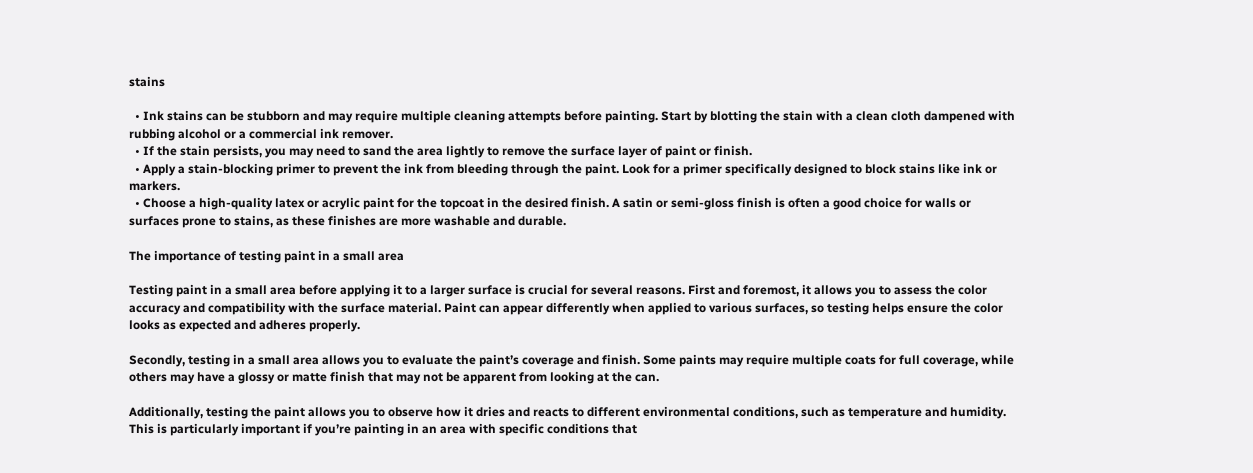stains

  • Ink stains can be stubborn and may require multiple cleaning attempts before painting. Start by blotting the stain with a clean cloth dampened with rubbing alcohol or a commercial ink remover.
  • If the stain persists, you may need to sand the area lightly to remove the surface layer of paint or finish.
  • Apply a stain-blocking primer to prevent the ink from bleeding through the paint. Look for a primer specifically designed to block stains like ink or markers.
  • Choose a high-quality latex or acrylic paint for the topcoat in the desired finish. A satin or semi-gloss finish is often a good choice for walls or surfaces prone to stains, as these finishes are more washable and durable.

The importance of testing paint in a small area

Testing paint in a small area before applying it to a larger surface is crucial for several reasons. First and foremost, it allows you to assess the color accuracy and compatibility with the surface material. Paint can appear differently when applied to various surfaces, so testing helps ensure the color looks as expected and adheres properly.

Secondly, testing in a small area allows you to evaluate the paint’s coverage and finish. Some paints may require multiple coats for full coverage, while others may have a glossy or matte finish that may not be apparent from looking at the can.

Additionally, testing the paint allows you to observe how it dries and reacts to different environmental conditions, such as temperature and humidity. This is particularly important if you’re painting in an area with specific conditions that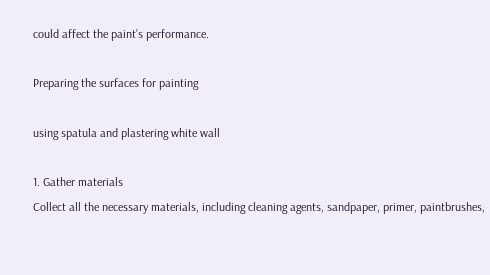could affect the paint’s performance.

Preparing the surfaces for painting

using spatula and plastering white wall

1. Gather materials
Collect all the necessary materials, including cleaning agents, sandpaper, primer, paintbrushes,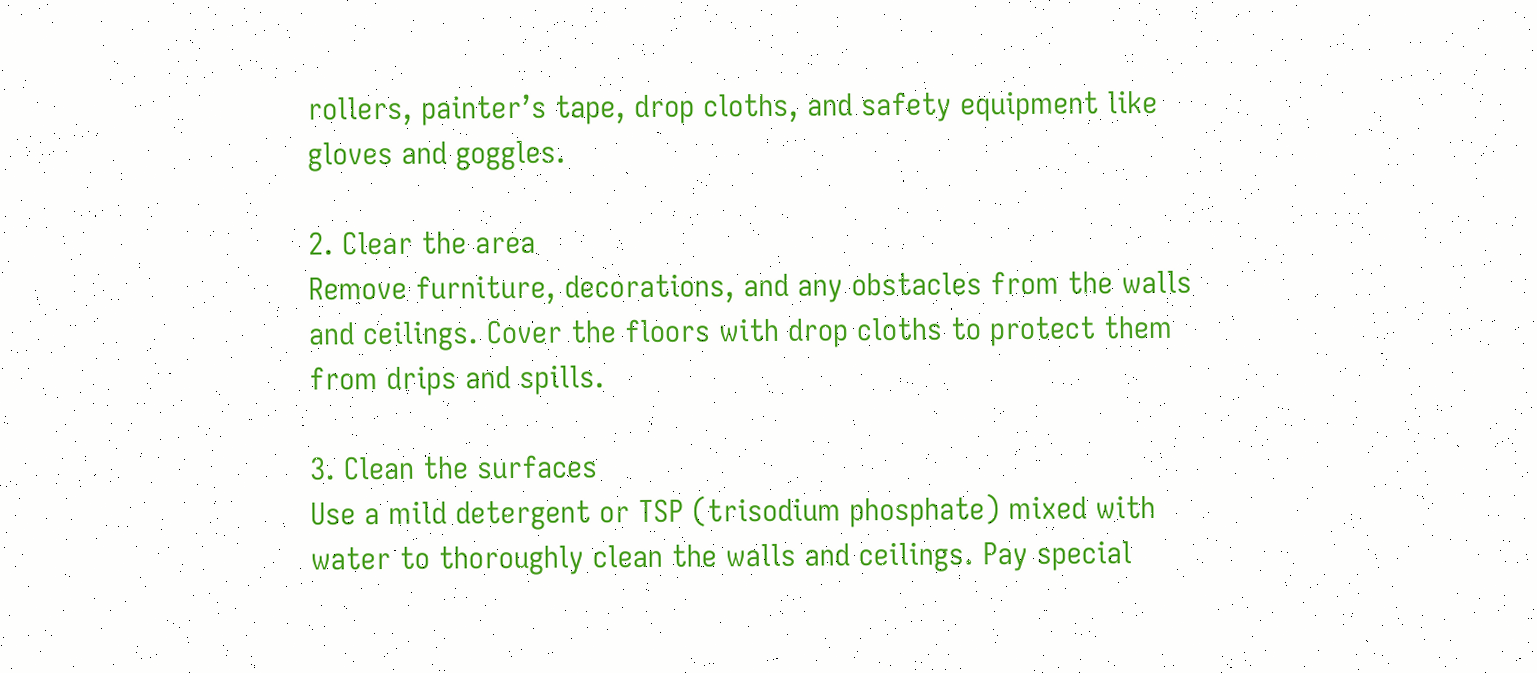rollers, painter’s tape, drop cloths, and safety equipment like gloves and goggles.

2. Clear the area
Remove furniture, decorations, and any obstacles from the walls and ceilings. Cover the floors with drop cloths to protect them from drips and spills.

3. Clean the surfaces
Use a mild detergent or TSP (trisodium phosphate) mixed with water to thoroughly clean the walls and ceilings. Pay special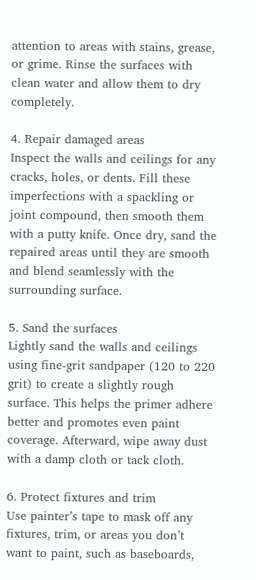attention to areas with stains, grease, or grime. Rinse the surfaces with clean water and allow them to dry completely.

4. Repair damaged areas
Inspect the walls and ceilings for any cracks, holes, or dents. Fill these imperfections with a spackling or joint compound, then smooth them with a putty knife. Once dry, sand the repaired areas until they are smooth and blend seamlessly with the surrounding surface.

5. Sand the surfaces
Lightly sand the walls and ceilings using fine-grit sandpaper (120 to 220 grit) to create a slightly rough surface. This helps the primer adhere better and promotes even paint coverage. Afterward, wipe away dust with a damp cloth or tack cloth.

6. Protect fixtures and trim
Use painter’s tape to mask off any fixtures, trim, or areas you don’t want to paint, such as baseboards,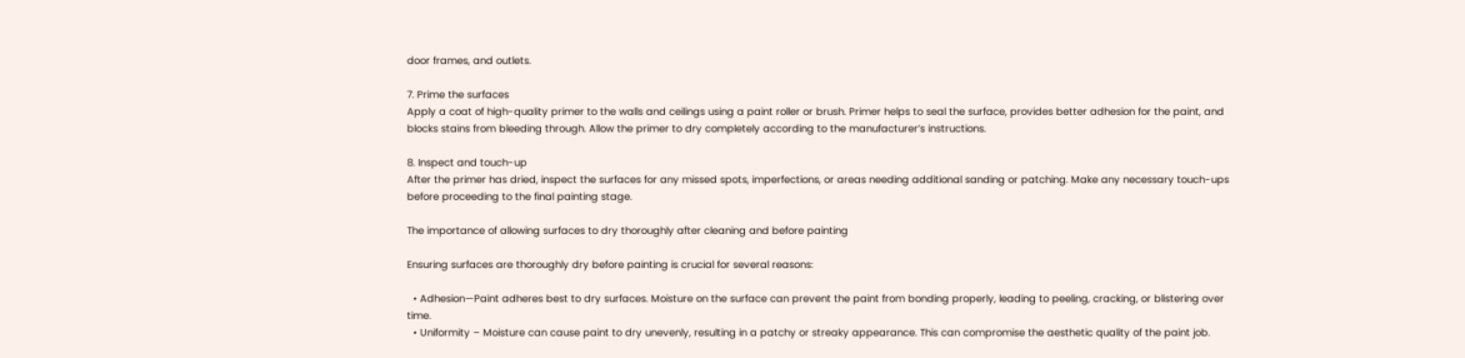door frames, and outlets.

7. Prime the surfaces
Apply a coat of high-quality primer to the walls and ceilings using a paint roller or brush. Primer helps to seal the surface, provides better adhesion for the paint, and blocks stains from bleeding through. Allow the primer to dry completely according to the manufacturer’s instructions.

8. Inspect and touch-up
After the primer has dried, inspect the surfaces for any missed spots, imperfections, or areas needing additional sanding or patching. Make any necessary touch-ups before proceeding to the final painting stage.

The importance of allowing surfaces to dry thoroughly after cleaning and before painting

Ensuring surfaces are thoroughly dry before painting is crucial for several reasons:

  • Adhesion—Paint adheres best to dry surfaces. Moisture on the surface can prevent the paint from bonding properly, leading to peeling, cracking, or blistering over time.
  • Uniformity – Moisture can cause paint to dry unevenly, resulting in a patchy or streaky appearance. This can compromise the aesthetic quality of the paint job.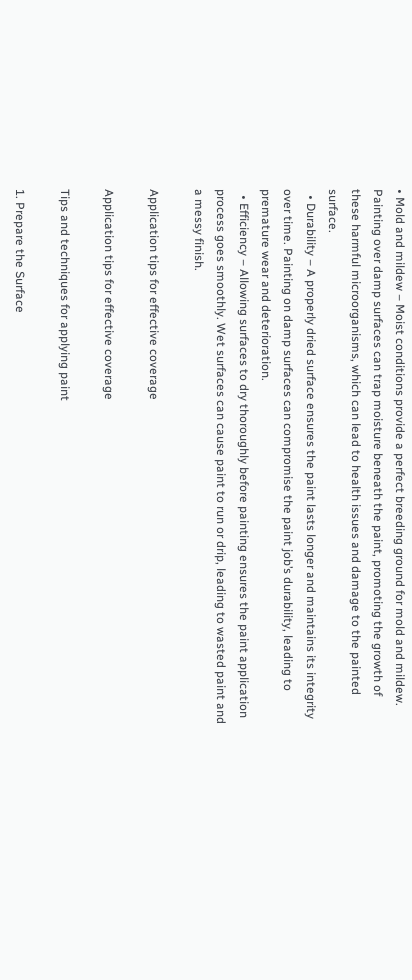• Mold and mildew – Moist conditions provide a perfect breeding ground for mold and mildew. Painting over damp surfaces can trap moisture beneath the paint, promoting the growth of these harmful microorganisms, which can lead to health issues and damage to the painted surface.
  • Durability – A properly dried surface ensures the paint lasts longer and maintains its integrity over time. Painting on damp surfaces can compromise the paint job’s durability, leading to premature wear and deterioration.
  • Efficiency – Allowing surfaces to dry thoroughly before painting ensures the paint application process goes smoothly. Wet surfaces can cause paint to run or drip, leading to wasted paint and a messy finish.

Application tips for effective coverage

Application tips for effective coverage

Tips and techniques for applying paint

1. Prepare the Surface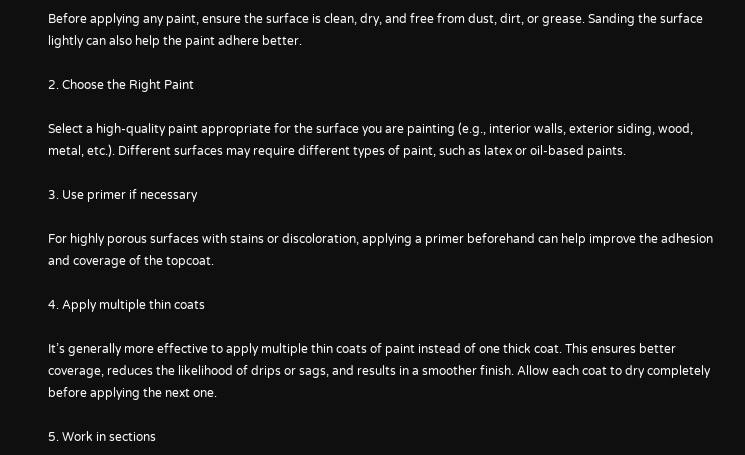Before applying any paint, ensure the surface is clean, dry, and free from dust, dirt, or grease. Sanding the surface lightly can also help the paint adhere better.

2. Choose the Right Paint

Select a high-quality paint appropriate for the surface you are painting (e.g., interior walls, exterior siding, wood, metal, etc.). Different surfaces may require different types of paint, such as latex or oil-based paints.

3. Use primer if necessary

For highly porous surfaces with stains or discoloration, applying a primer beforehand can help improve the adhesion and coverage of the topcoat.

4. Apply multiple thin coats

It’s generally more effective to apply multiple thin coats of paint instead of one thick coat. This ensures better coverage, reduces the likelihood of drips or sags, and results in a smoother finish. Allow each coat to dry completely before applying the next one.

5. Work in sections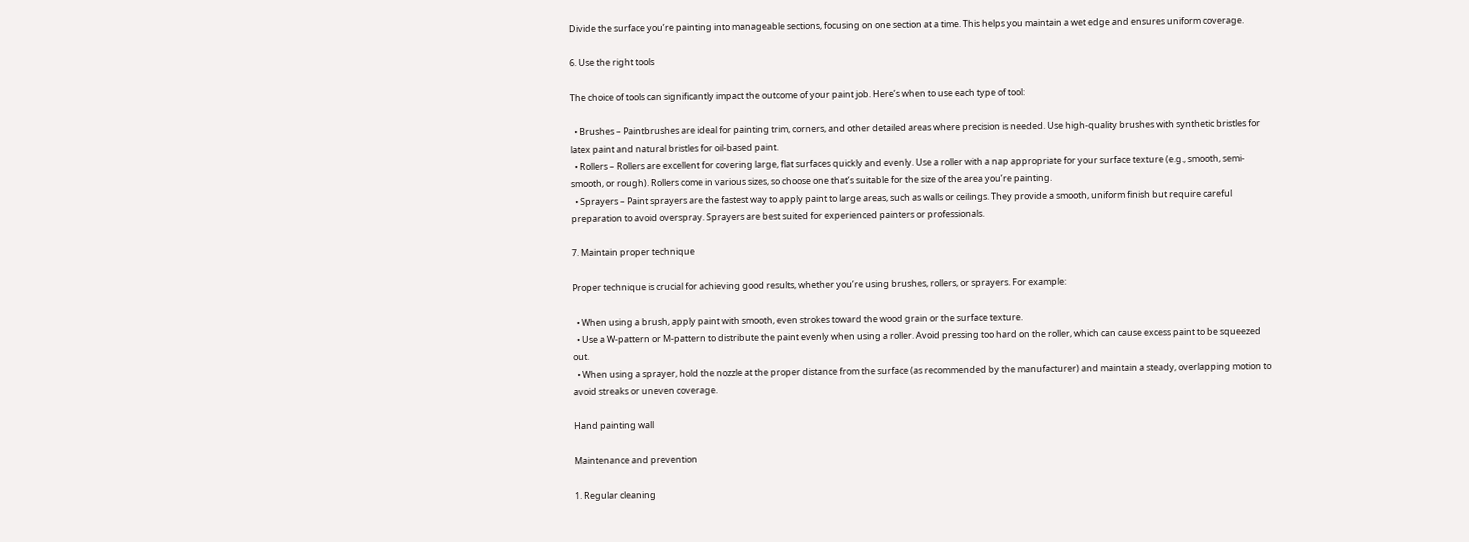Divide the surface you’re painting into manageable sections, focusing on one section at a time. This helps you maintain a wet edge and ensures uniform coverage.

6. Use the right tools

The choice of tools can significantly impact the outcome of your paint job. Here’s when to use each type of tool:

  • Brushes – Paintbrushes are ideal for painting trim, corners, and other detailed areas where precision is needed. Use high-quality brushes with synthetic bristles for latex paint and natural bristles for oil-based paint.
  • Rollers – Rollers are excellent for covering large, flat surfaces quickly and evenly. Use a roller with a nap appropriate for your surface texture (e.g., smooth, semi-smooth, or rough). Rollers come in various sizes, so choose one that’s suitable for the size of the area you’re painting.
  • Sprayers – Paint sprayers are the fastest way to apply paint to large areas, such as walls or ceilings. They provide a smooth, uniform finish but require careful preparation to avoid overspray. Sprayers are best suited for experienced painters or professionals.

7. Maintain proper technique

Proper technique is crucial for achieving good results, whether you’re using brushes, rollers, or sprayers. For example:

  • When using a brush, apply paint with smooth, even strokes toward the wood grain or the surface texture.
  • Use a W-pattern or M-pattern to distribute the paint evenly when using a roller. Avoid pressing too hard on the roller, which can cause excess paint to be squeezed out.
  • When using a sprayer, hold the nozzle at the proper distance from the surface (as recommended by the manufacturer) and maintain a steady, overlapping motion to avoid streaks or uneven coverage.

Hand painting wall

Maintenance and prevention

1. Regular cleaning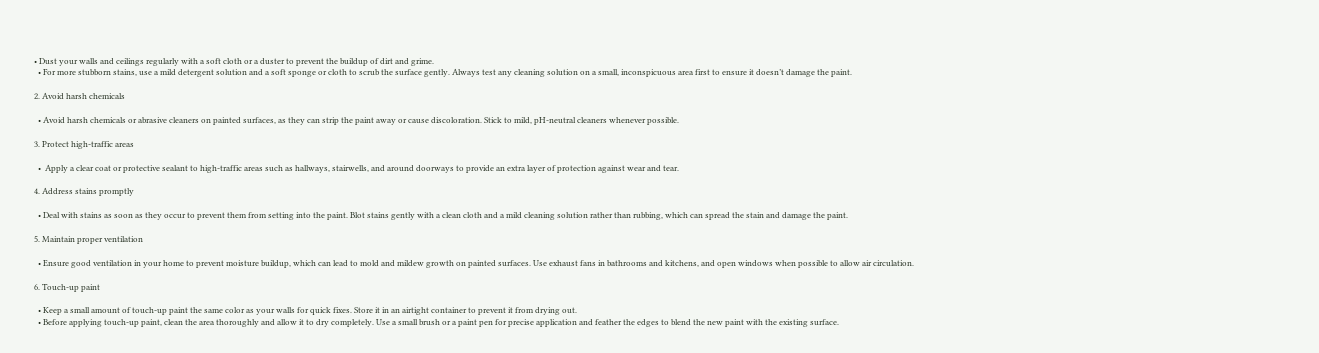• Dust your walls and ceilings regularly with a soft cloth or a duster to prevent the buildup of dirt and grime.
  • For more stubborn stains, use a mild detergent solution and a soft sponge or cloth to scrub the surface gently. Always test any cleaning solution on a small, inconspicuous area first to ensure it doesn’t damage the paint.

2. Avoid harsh chemicals

  • Avoid harsh chemicals or abrasive cleaners on painted surfaces, as they can strip the paint away or cause discoloration. Stick to mild, pH-neutral cleaners whenever possible.

3. Protect high-traffic areas

  •  Apply a clear coat or protective sealant to high-traffic areas such as hallways, stairwells, and around doorways to provide an extra layer of protection against wear and tear.

4. Address stains promptly

  • Deal with stains as soon as they occur to prevent them from setting into the paint. Blot stains gently with a clean cloth and a mild cleaning solution rather than rubbing, which can spread the stain and damage the paint.

5. Maintain proper ventilation

  • Ensure good ventilation in your home to prevent moisture buildup, which can lead to mold and mildew growth on painted surfaces. Use exhaust fans in bathrooms and kitchens, and open windows when possible to allow air circulation.

6. Touch-up paint

  • Keep a small amount of touch-up paint the same color as your walls for quick fixes. Store it in an airtight container to prevent it from drying out.
  • Before applying touch-up paint, clean the area thoroughly and allow it to dry completely. Use a small brush or a paint pen for precise application and feather the edges to blend the new paint with the existing surface.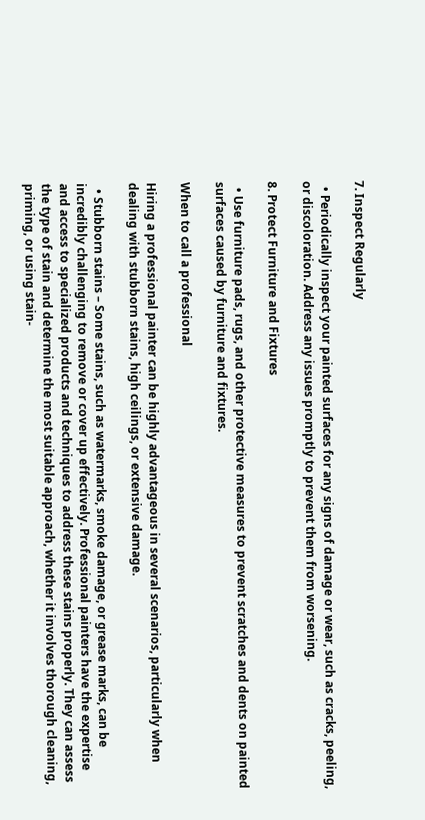7. Inspect Regularly

  • Periodically inspect your painted surfaces for any signs of damage or wear, such as cracks, peeling, or discoloration. Address any issues promptly to prevent them from worsening.

8. Protect Furniture and Fixtures

  • Use furniture pads, rugs, and other protective measures to prevent scratches and dents on painted surfaces caused by furniture and fixtures.

When to call a professional

Hiring a professional painter can be highly advantageous in several scenarios, particularly when dealing with stubborn stains, high ceilings, or extensive damage.

  • Stubborn stains – Some stains, such as watermarks, smoke damage, or grease marks, can be incredibly challenging to remove or cover up effectively. Professional painters have the expertise and access to specialized products and techniques to address these stains properly. They can assess the type of stain and determine the most suitable approach, whether it involves thorough cleaning, priming, or using stain-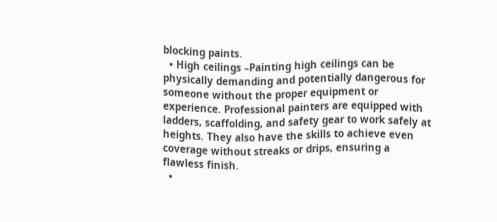blocking paints.
  • High ceilings –Painting high ceilings can be physically demanding and potentially dangerous for someone without the proper equipment or experience. Professional painters are equipped with ladders, scaffolding, and safety gear to work safely at heights. They also have the skills to achieve even coverage without streaks or drips, ensuring a flawless finish.
  •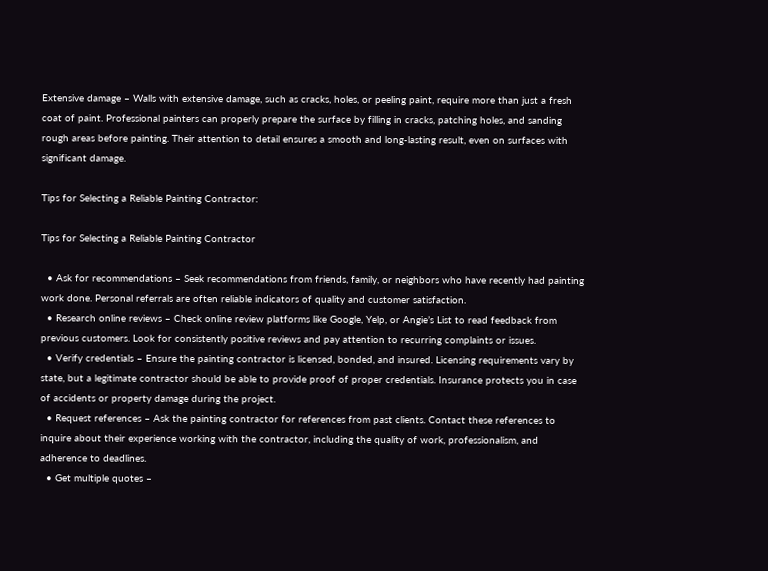Extensive damage – Walls with extensive damage, such as cracks, holes, or peeling paint, require more than just a fresh coat of paint. Professional painters can properly prepare the surface by filling in cracks, patching holes, and sanding rough areas before painting. Their attention to detail ensures a smooth and long-lasting result, even on surfaces with significant damage.

Tips for Selecting a Reliable Painting Contractor:

Tips for Selecting a Reliable Painting Contractor

  • Ask for recommendations – Seek recommendations from friends, family, or neighbors who have recently had painting work done. Personal referrals are often reliable indicators of quality and customer satisfaction.
  • Research online reviews – Check online review platforms like Google, Yelp, or Angie’s List to read feedback from previous customers. Look for consistently positive reviews and pay attention to recurring complaints or issues.
  • Verify credentials – Ensure the painting contractor is licensed, bonded, and insured. Licensing requirements vary by state, but a legitimate contractor should be able to provide proof of proper credentials. Insurance protects you in case of accidents or property damage during the project.
  • Request references – Ask the painting contractor for references from past clients. Contact these references to inquire about their experience working with the contractor, including the quality of work, professionalism, and adherence to deadlines.
  • Get multiple quotes –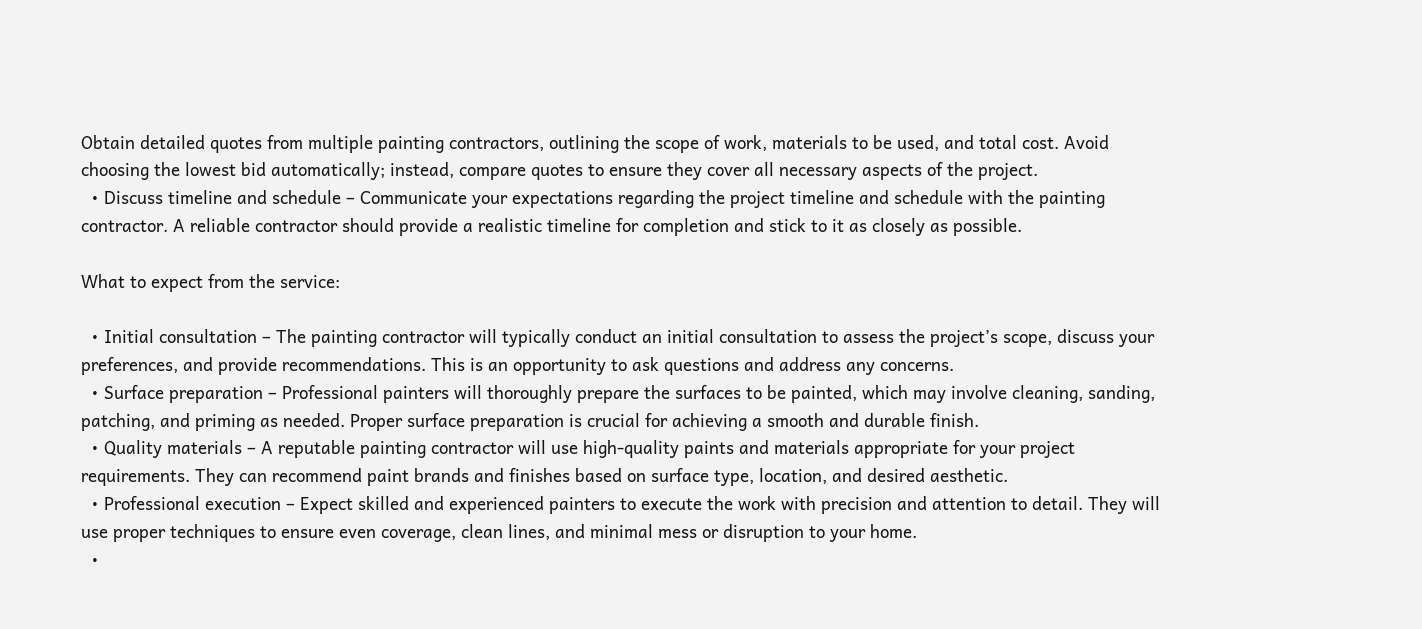Obtain detailed quotes from multiple painting contractors, outlining the scope of work, materials to be used, and total cost. Avoid choosing the lowest bid automatically; instead, compare quotes to ensure they cover all necessary aspects of the project.
  • Discuss timeline and schedule – Communicate your expectations regarding the project timeline and schedule with the painting contractor. A reliable contractor should provide a realistic timeline for completion and stick to it as closely as possible.

What to expect from the service:

  • Initial consultation – The painting contractor will typically conduct an initial consultation to assess the project’s scope, discuss your preferences, and provide recommendations. This is an opportunity to ask questions and address any concerns.
  • Surface preparation – Professional painters will thoroughly prepare the surfaces to be painted, which may involve cleaning, sanding, patching, and priming as needed. Proper surface preparation is crucial for achieving a smooth and durable finish.
  • Quality materials – A reputable painting contractor will use high-quality paints and materials appropriate for your project requirements. They can recommend paint brands and finishes based on surface type, location, and desired aesthetic.
  • Professional execution – Expect skilled and experienced painters to execute the work with precision and attention to detail. They will use proper techniques to ensure even coverage, clean lines, and minimal mess or disruption to your home.
  •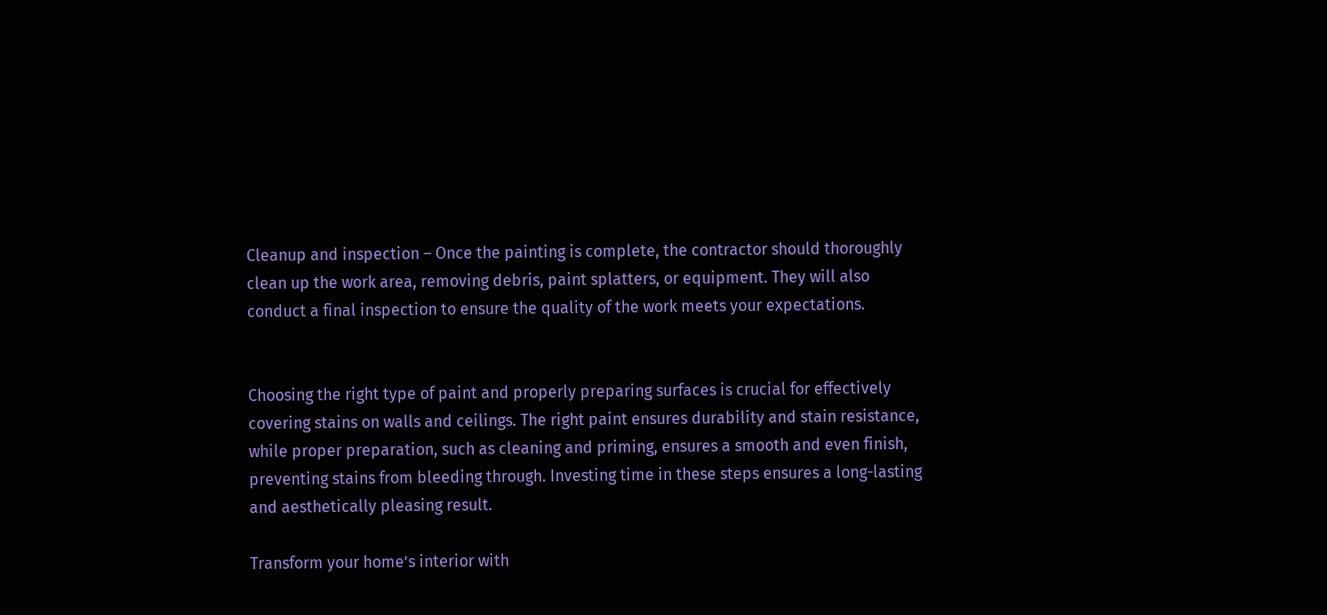Cleanup and inspection – Once the painting is complete, the contractor should thoroughly clean up the work area, removing debris, paint splatters, or equipment. They will also conduct a final inspection to ensure the quality of the work meets your expectations.


Choosing the right type of paint and properly preparing surfaces is crucial for effectively covering stains on walls and ceilings. The right paint ensures durability and stain resistance, while proper preparation, such as cleaning and priming, ensures a smooth and even finish, preventing stains from bleeding through. Investing time in these steps ensures a long-lasting and aesthetically pleasing result.

Transform your home’s interior with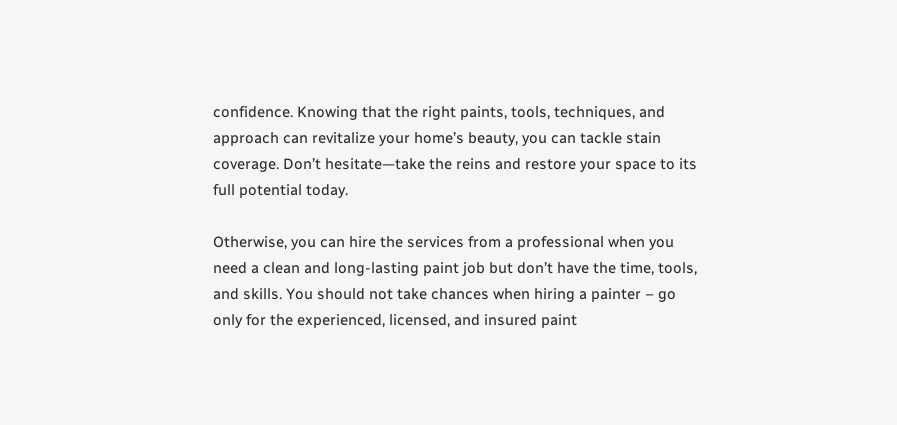confidence. Knowing that the right paints, tools, techniques, and approach can revitalize your home’s beauty, you can tackle stain coverage. Don’t hesitate—take the reins and restore your space to its full potential today.

Otherwise, you can hire the services from a professional when you need a clean and long-lasting paint job but don’t have the time, tools, and skills. You should not take chances when hiring a painter – go only for the experienced, licensed, and insured paint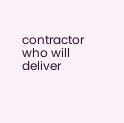contractor who will deliver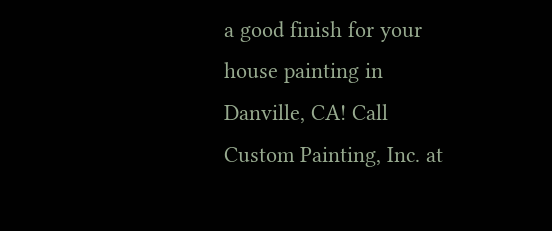a good finish for your house painting in Danville, CA! Call Custom Painting, Inc. at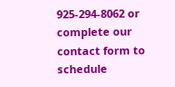925-294-8062 or complete our contact form to schedule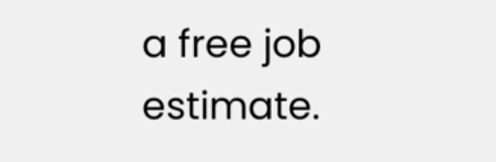a free job estimate.